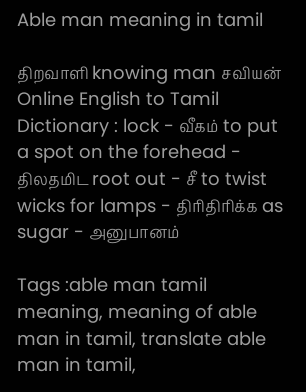Able man meaning in tamil

திறவாளி knowing man சவியன் Online English to Tamil Dictionary : lock - வீகம் to put a spot on the forehead - திலதமிட root out - சீ to twist wicks for lamps - திரிதிரிக்க as sugar - அனுபானம்

Tags :able man tamil meaning, meaning of able man in tamil, translate able man in tamil,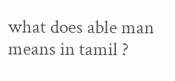what does able man means in tamil ?